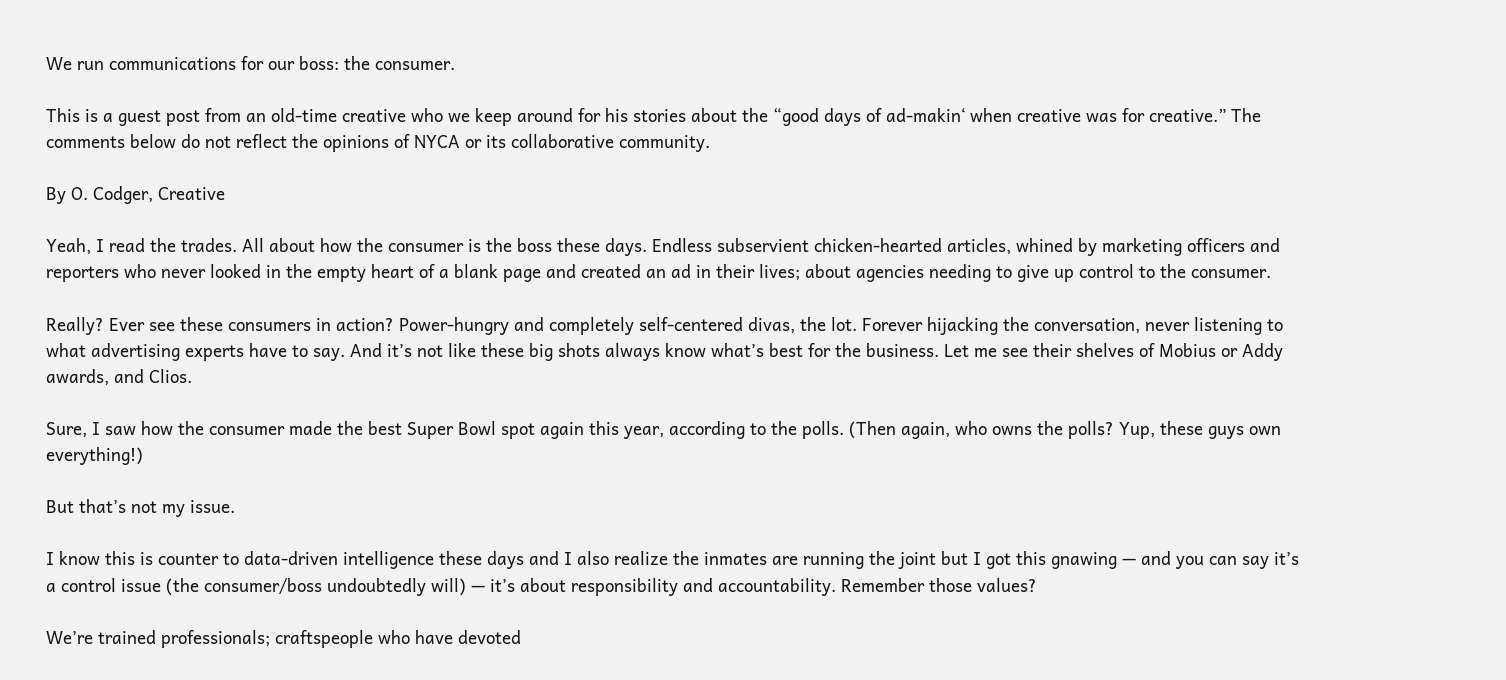We run communications for our boss: the consumer.

This is a guest post from an old-time creative who we keep around for his stories about the “good days of ad-makin‘ when creative was for creative.” The comments below do not reflect the opinions of NYCA or its collaborative community.

By O. Codger, Creative

Yeah, I read the trades. All about how the consumer is the boss these days. Endless subservient chicken-hearted articles, whined by marketing officers and reporters who never looked in the empty heart of a blank page and created an ad in their lives; about agencies needing to give up control to the consumer.

Really? Ever see these consumers in action? Power-hungry and completely self-centered divas, the lot. Forever hijacking the conversation, never listening to what advertising experts have to say. And it’s not like these big shots always know what’s best for the business. Let me see their shelves of Mobius or Addy awards, and Clios.

Sure, I saw how the consumer made the best Super Bowl spot again this year, according to the polls. (Then again, who owns the polls? Yup, these guys own everything!)

But that’s not my issue.

I know this is counter to data-driven intelligence these days and I also realize the inmates are running the joint but I got this gnawing — and you can say it’s a control issue (the consumer/boss undoubtedly will) — it’s about responsibility and accountability. Remember those values?

We’re trained professionals; craftspeople who have devoted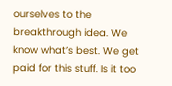ourselves to the breakthrough idea. We know what’s best. We get paid for this stuff. Is it too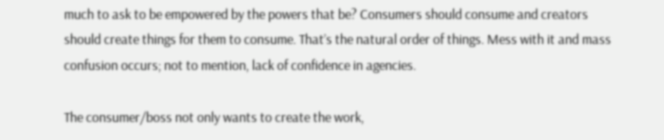much to ask to be empowered by the powers that be? Consumers should consume and creators should create things for them to consume. That’s the natural order of things. Mess with it and mass confusion occurs; not to mention, lack of confidence in agencies.

The consumer/boss not only wants to create the work,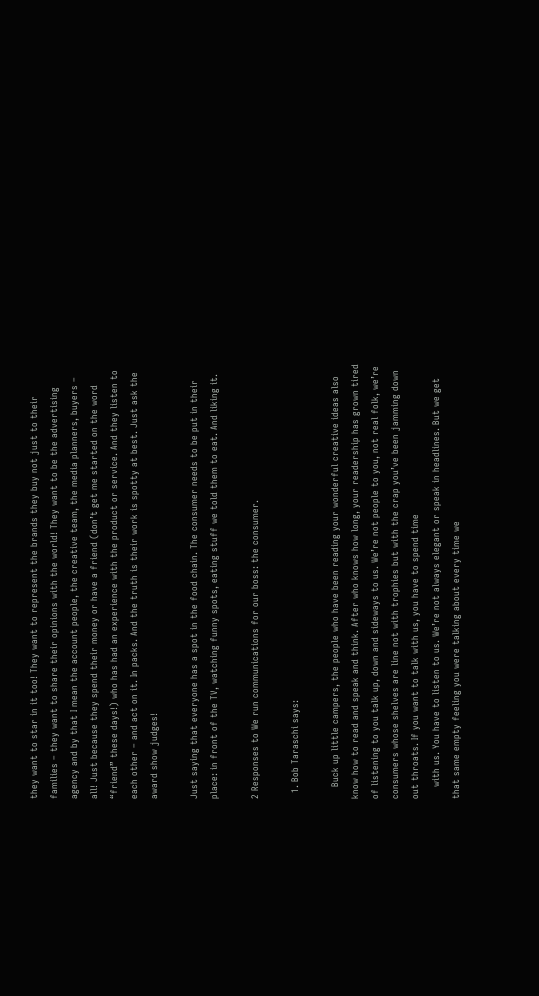they want to star in it too! They want to represent the brands they buy not just to their families – they want to share their opinions with the world! They want to be the advertising agency and by that I mean the account people, the creative team, the media planners, buyers – all! Just because they spend their money or have a friend (don’t get me started on the word “friend” these days!) who has had an experience with the product or service. And they listen to each other – and act on it. In packs. And the truth is their work is spotty at best. Just ask the award show judges!

Just saying that everyone has a spot in the food chain. The consumer needs to be put in their place: in front of the TV, watching funny spots, eating stuff we told them to eat. And liking it.

2 Responses to We run communications for our boss: the consumer.

  1. Bob Taraschi says:

    Buck up little campers, the people who have been reading your wonderful creative ideas also know how to read and speak and think. After who knows how long, your readership has grown tired of listening to you talk up, down and sideways to us. We’re not people to you, not real folk, we’re consumers whose shelves are line not with trophies but with the crap you’ve been jamming down out throats. If you want to talk with us, you have to spend time
    with us. You have to listen to us. We’re not always elegant or speak in headlines. But we get that same empty feeling you were talking about every time we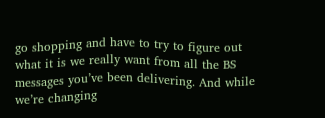go shopping and have to try to figure out what it is we really want from all the BS messages you’ve been delivering. And while we’re changing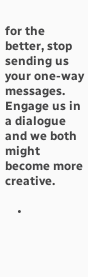for the better, stop sending us your one-way messages. Engage us in a dialogue and we both might become more creative.

    •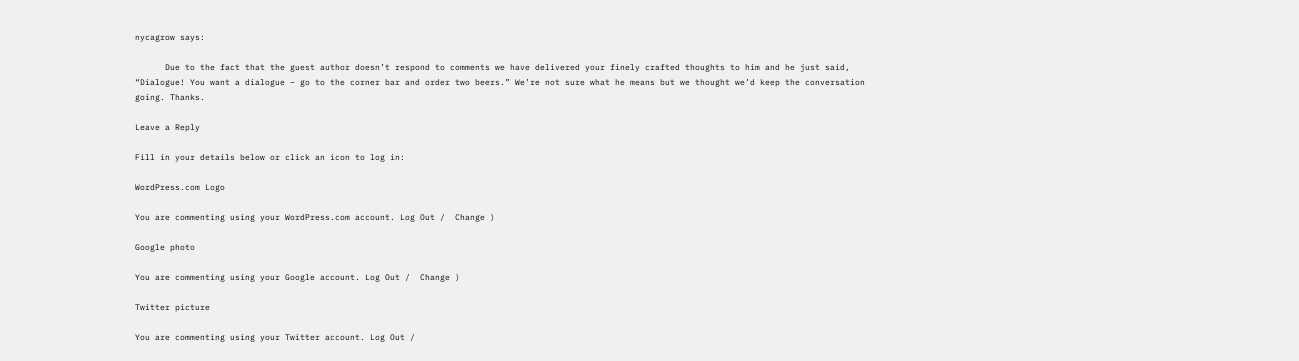nycagrow says:

      Due to the fact that the guest author doesn’t respond to comments we have delivered your finely crafted thoughts to him and he just said, “Dialogue! You want a dialogue – go to the corner bar and order two beers.” We’re not sure what he means but we thought we’d keep the conversation going. Thanks.

Leave a Reply

Fill in your details below or click an icon to log in:

WordPress.com Logo

You are commenting using your WordPress.com account. Log Out /  Change )

Google photo

You are commenting using your Google account. Log Out /  Change )

Twitter picture

You are commenting using your Twitter account. Log Out /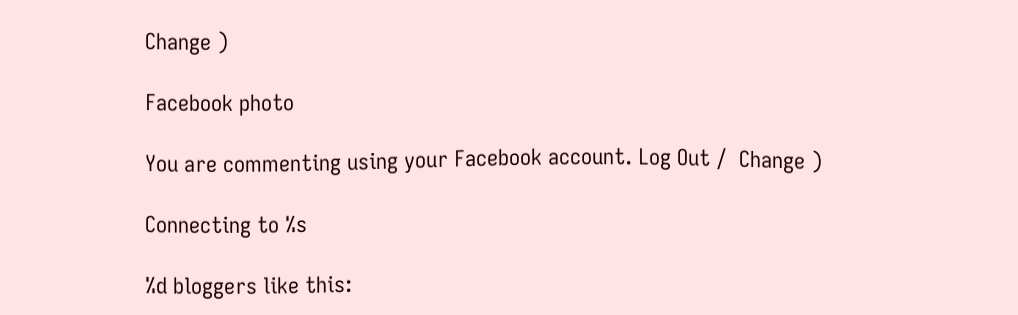Change )

Facebook photo

You are commenting using your Facebook account. Log Out /  Change )

Connecting to %s

%d bloggers like this: